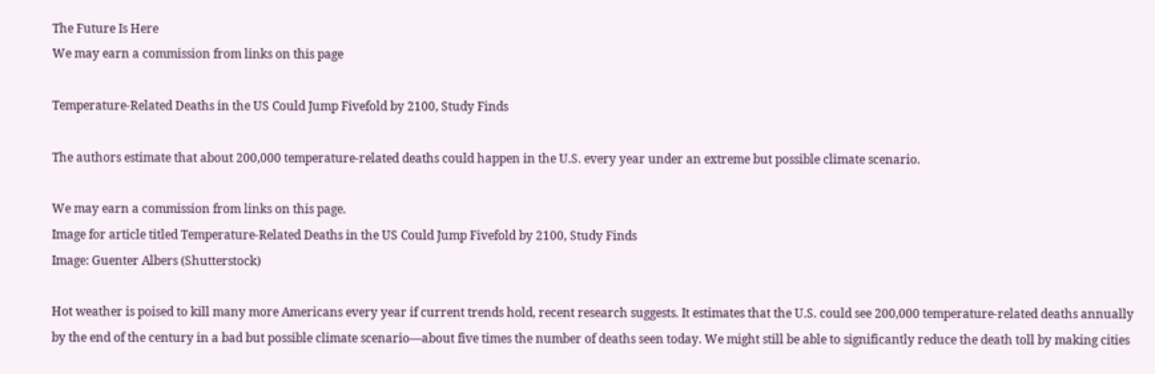The Future Is Here
We may earn a commission from links on this page

Temperature-Related Deaths in the US Could Jump Fivefold by 2100, Study Finds

The authors estimate that about 200,000 temperature-related deaths could happen in the U.S. every year under an extreme but possible climate scenario.

We may earn a commission from links on this page.
Image for article titled Temperature-Related Deaths in the US Could Jump Fivefold by 2100, Study Finds
Image: Guenter Albers (Shutterstock)

Hot weather is poised to kill many more Americans every year if current trends hold, recent research suggests. It estimates that the U.S. could see 200,000 temperature-related deaths annually by the end of the century in a bad but possible climate scenario—about five times the number of deaths seen today. We might still be able to significantly reduce the death toll by making cities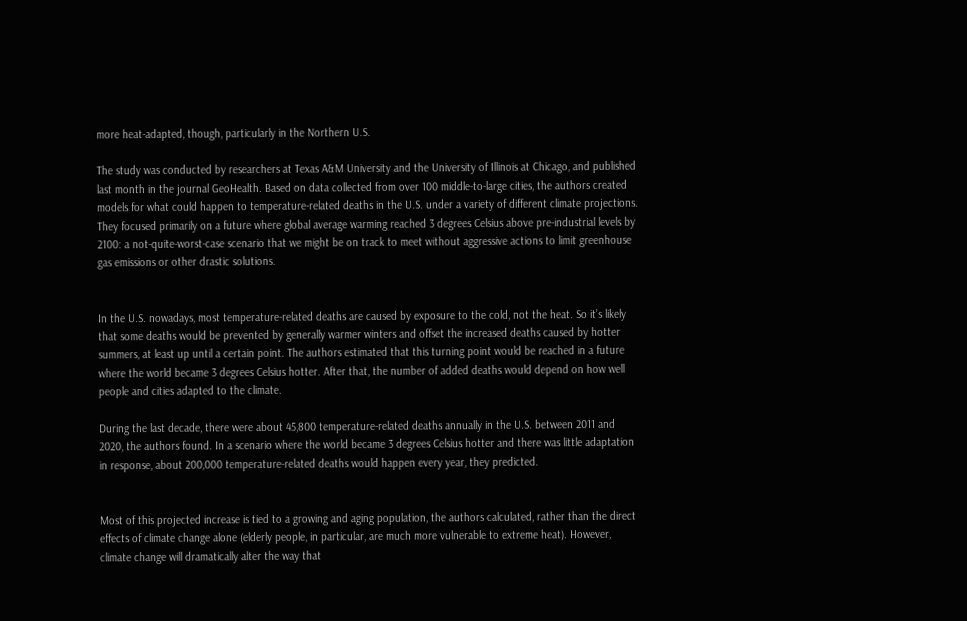more heat-adapted, though, particularly in the Northern U.S.

The study was conducted by researchers at Texas A&M University and the University of Illinois at Chicago, and published last month in the journal GeoHealth. Based on data collected from over 100 middle-to-large cities, the authors created models for what could happen to temperature-related deaths in the U.S. under a variety of different climate projections. They focused primarily on a future where global average warming reached 3 degrees Celsius above pre-industrial levels by 2100: a not-quite-worst-case scenario that we might be on track to meet without aggressive actions to limit greenhouse gas emissions or other drastic solutions.


In the U.S. nowadays, most temperature-related deaths are caused by exposure to the cold, not the heat. So it’s likely that some deaths would be prevented by generally warmer winters and offset the increased deaths caused by hotter summers, at least up until a certain point. The authors estimated that this turning point would be reached in a future where the world became 3 degrees Celsius hotter. After that, the number of added deaths would depend on how well people and cities adapted to the climate.

During the last decade, there were about 45,800 temperature-related deaths annually in the U.S. between 2011 and 2020, the authors found. In a scenario where the world became 3 degrees Celsius hotter and there was little adaptation in response, about 200,000 temperature-related deaths would happen every year, they predicted.


Most of this projected increase is tied to a growing and aging population, the authors calculated, rather than the direct effects of climate change alone (elderly people, in particular, are much more vulnerable to extreme heat). However, climate change will dramatically alter the way that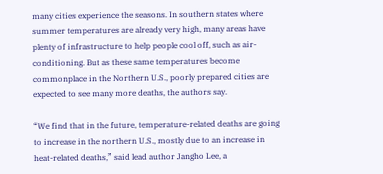many cities experience the seasons. In southern states where summer temperatures are already very high, many areas have plenty of infrastructure to help people cool off, such as air-conditioning. But as these same temperatures become commonplace in the Northern U.S., poorly prepared cities are expected to see many more deaths, the authors say.

“We find that in the future, temperature-related deaths are going to increase in the northern U.S., mostly due to an increase in heat-related deaths,” said lead author Jangho Lee, a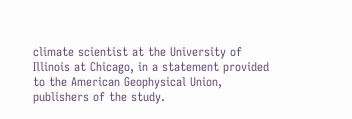climate scientist at the University of Illinois at Chicago, in a statement provided to the American Geophysical Union, publishers of the study.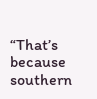“That’s because southern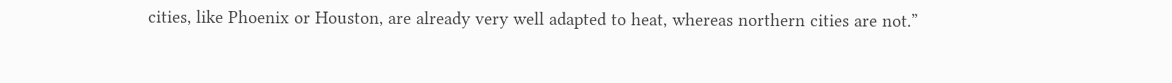cities, like Phoenix or Houston, are already very well adapted to heat, whereas northern cities are not.”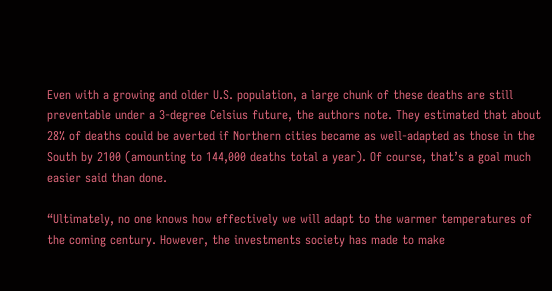Even with a growing and older U.S. population, a large chunk of these deaths are still preventable under a 3-degree Celsius future, the authors note. They estimated that about 28% of deaths could be averted if Northern cities became as well-adapted as those in the South by 2100 (amounting to 144,000 deaths total a year). Of course, that’s a goal much easier said than done.

“Ultimately, no one knows how effectively we will adapt to the warmer temperatures of the coming century. However, the investments society has made to make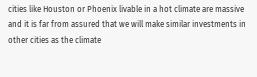cities like Houston or Phoenix livable in a hot climate are massive and it is far from assured that we will make similar investments in other cities as the climate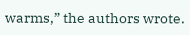warms,” the authors wrote.